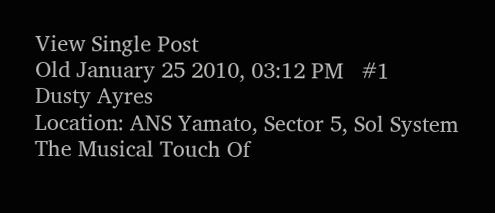View Single Post
Old January 25 2010, 03:12 PM   #1
Dusty Ayres
Location: ANS Yamato, Sector 5, Sol System
The Musical Touch Of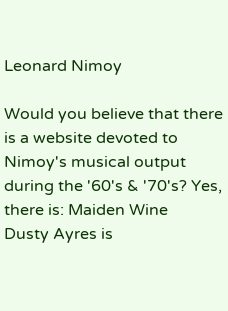Leonard Nimoy

Would you believe that there is a website devoted to Nimoy's musical output during the '60's & '70's? Yes, there is: Maiden Wine
Dusty Ayres is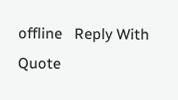offline   Reply With Quote